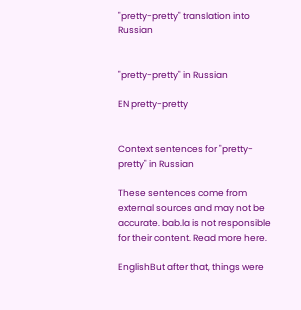"pretty-pretty" translation into Russian


"pretty-pretty" in Russian

EN pretty-pretty


Context sentences for "pretty-pretty" in Russian

These sentences come from external sources and may not be accurate. bab.la is not responsible for their content. Read more here.

EnglishBut after that, things were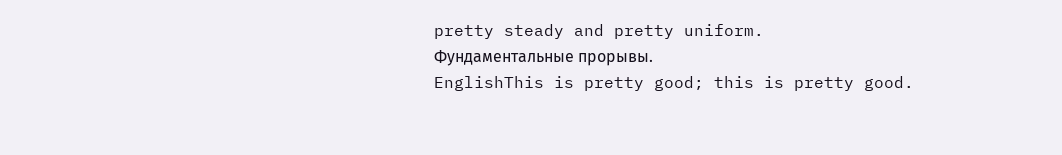pretty steady and pretty uniform.
Фундаментальные прорывы.
EnglishThis is pretty good; this is pretty good.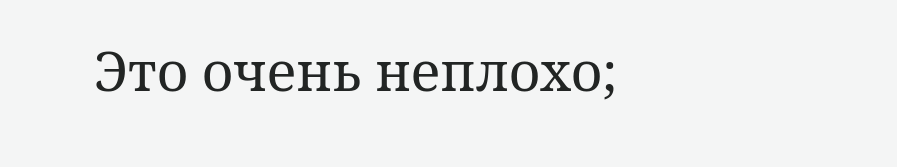Это очень неплохо;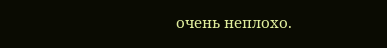очень неплохо.